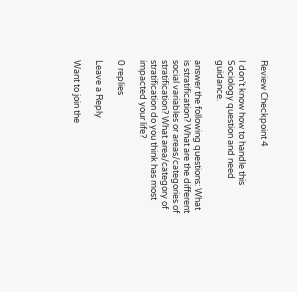Review Checkpoint 4

I don’t know how to handle this Sociology question and need guidance.

answer the following questions: What is stratification? What are the different social variables or areas/categories of stratification? What area/category of stratification do you think has most impacted your life?

0 replies

Leave a Reply

Want to join the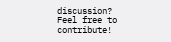discussion?
Feel free to contribute!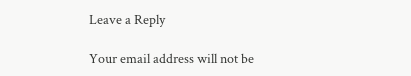Leave a Reply

Your email address will not be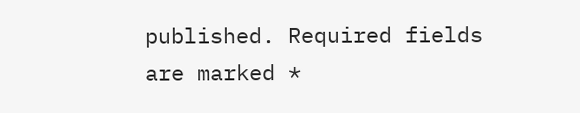published. Required fields are marked *